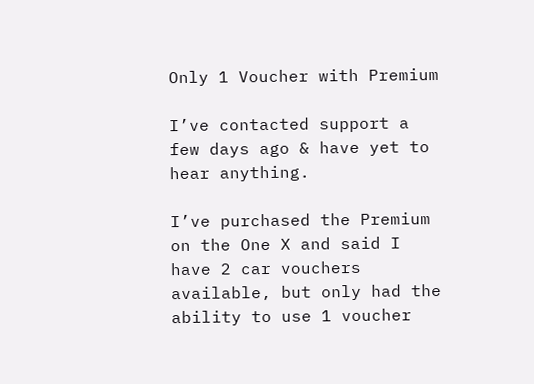Only 1 Voucher with Premium

I’ve contacted support a few days ago & have yet to hear anything.

I’ve purchased the Premium on the One X and said I have 2 car vouchers available, but only had the ability to use 1 voucher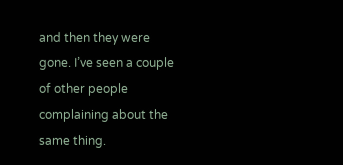and then they were gone. I’ve seen a couple of other people complaining about the same thing.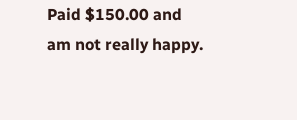Paid $150.00 and am not really happy.